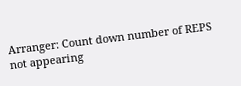Arranger: Count down number of REPS not appearing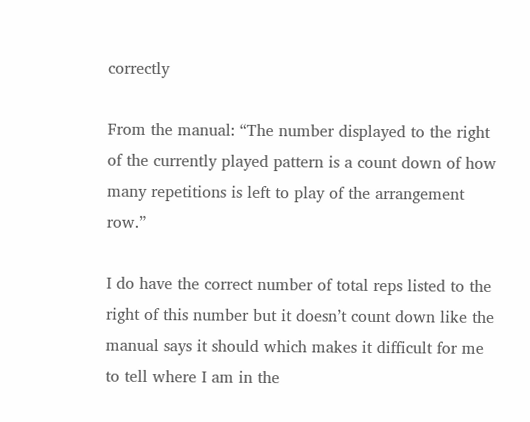correctly

From the manual: “The number displayed to the right of the currently played pattern is a count down of how many repetitions is left to play of the arrangement row.”

I do have the correct number of total reps listed to the right of this number but it doesn’t count down like the manual says it should which makes it difficult for me to tell where I am in the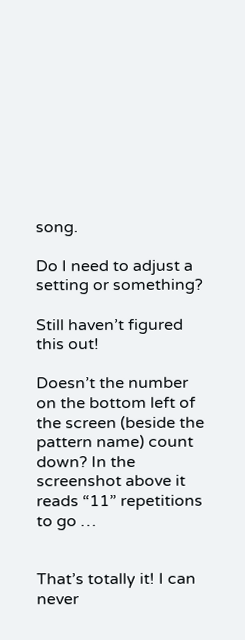song.

Do I need to adjust a setting or something?

Still haven’t figured this out!

Doesn’t the number on the bottom left of the screen (beside the pattern name) count down? In the screenshot above it reads “11” repetitions to go …


That’s totally it! I can never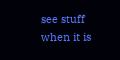see stuff when it is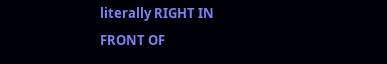literally RIGHT IN FRONT OF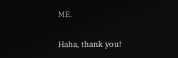ME.

Haha, thank you!